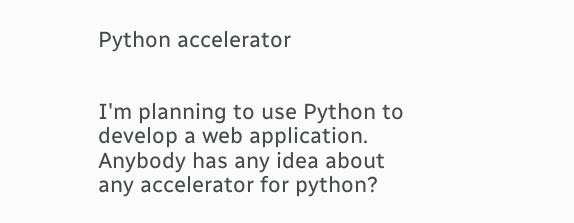Python accelerator


I'm planning to use Python to develop a web application. Anybody has any idea about any accelerator for python?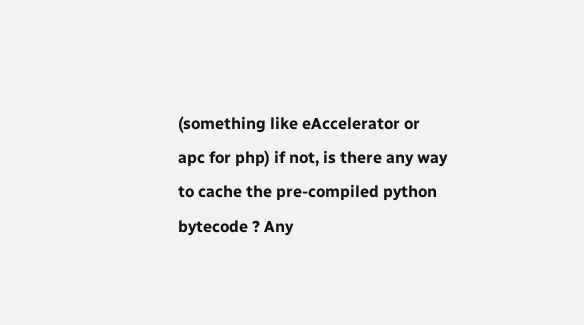(something like eAccelerator or apc for php) if not, is there any way to cache the pre-compiled python bytecode ? Any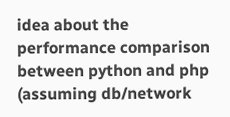idea about the performance comparison between python and php (assuming db/network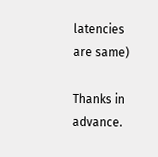latencies are same)

Thanks in advance.